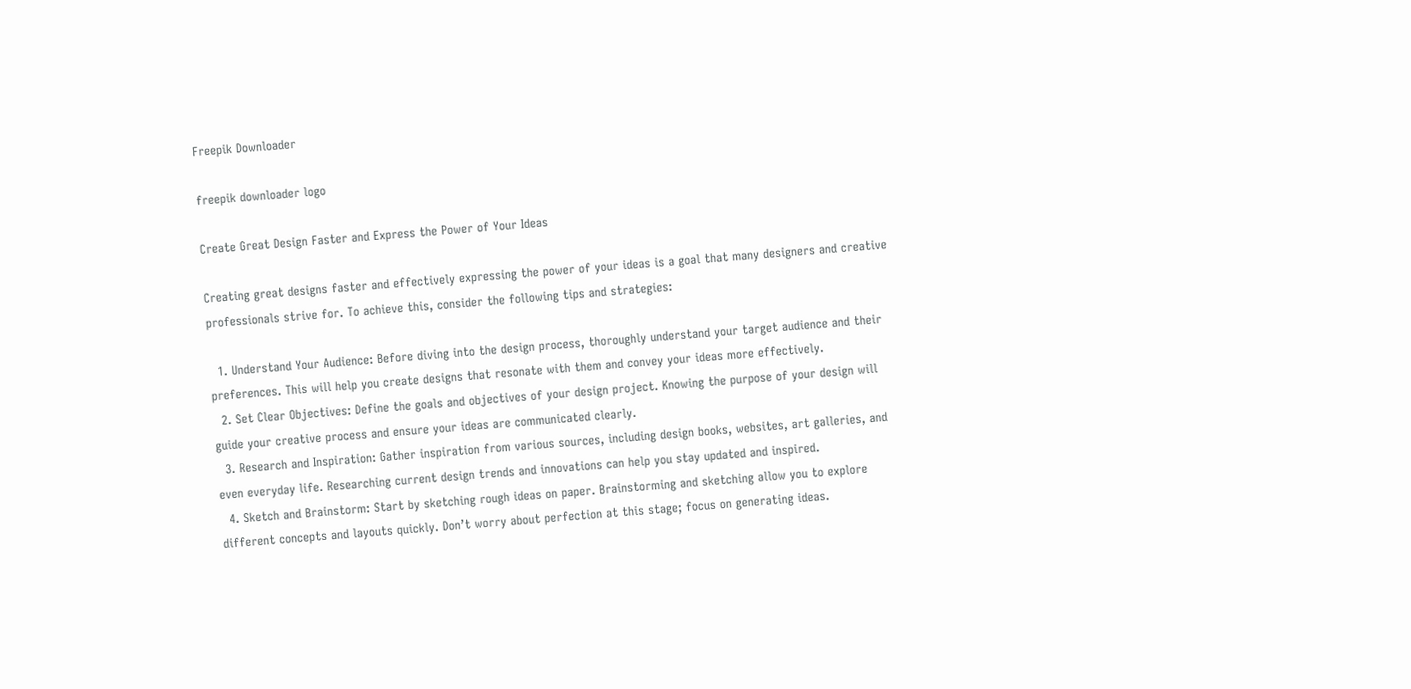Freepik Downloader

freepik downloader logo

Create Great Design Faster and Express the Power of Your Ideas

Creating great designs faster and effectively expressing the power of your ideas is a goal that many designers and creative professionals strive for. To achieve this, consider the following tips and strategies:

  1. Understand Your Audience: Before diving into the design process, thoroughly understand your target audience and their preferences. This will help you create designs that resonate with them and convey your ideas more effectively.
  2. Set Clear Objectives: Define the goals and objectives of your design project. Knowing the purpose of your design will guide your creative process and ensure your ideas are communicated clearly.
  3. Research and Inspiration: Gather inspiration from various sources, including design books, websites, art galleries, and even everyday life. Researching current design trends and innovations can help you stay updated and inspired.
  4. Sketch and Brainstorm: Start by sketching rough ideas on paper. Brainstorming and sketching allow you to explore different concepts and layouts quickly. Don’t worry about perfection at this stage; focus on generating ideas.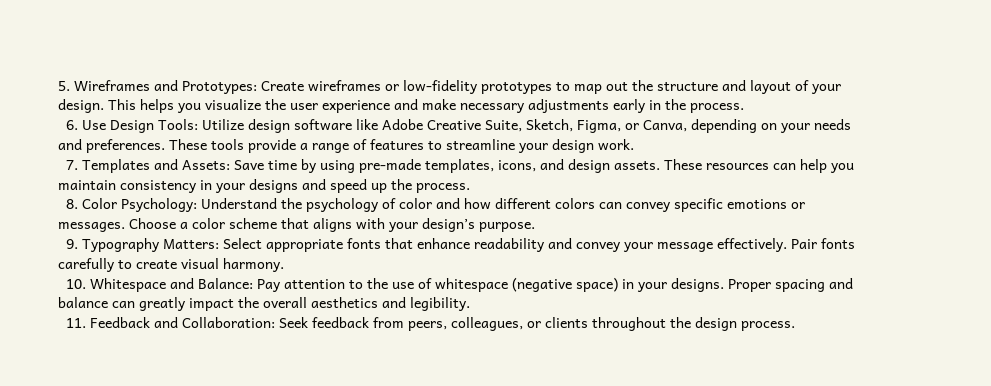5. Wireframes and Prototypes: Create wireframes or low-fidelity prototypes to map out the structure and layout of your design. This helps you visualize the user experience and make necessary adjustments early in the process.
  6. Use Design Tools: Utilize design software like Adobe Creative Suite, Sketch, Figma, or Canva, depending on your needs and preferences. These tools provide a range of features to streamline your design work.
  7. Templates and Assets: Save time by using pre-made templates, icons, and design assets. These resources can help you maintain consistency in your designs and speed up the process.
  8. Color Psychology: Understand the psychology of color and how different colors can convey specific emotions or messages. Choose a color scheme that aligns with your design’s purpose.
  9. Typography Matters: Select appropriate fonts that enhance readability and convey your message effectively. Pair fonts carefully to create visual harmony.
  10. Whitespace and Balance: Pay attention to the use of whitespace (negative space) in your designs. Proper spacing and balance can greatly impact the overall aesthetics and legibility.
  11. Feedback and Collaboration: Seek feedback from peers, colleagues, or clients throughout the design process.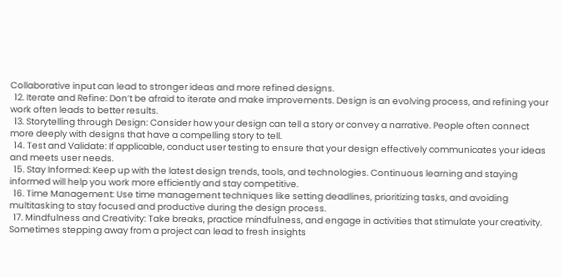Collaborative input can lead to stronger ideas and more refined designs.
  12. Iterate and Refine: Don’t be afraid to iterate and make improvements. Design is an evolving process, and refining your work often leads to better results.
  13. Storytelling through Design: Consider how your design can tell a story or convey a narrative. People often connect more deeply with designs that have a compelling story to tell.
  14. Test and Validate: If applicable, conduct user testing to ensure that your design effectively communicates your ideas and meets user needs.
  15. Stay Informed: Keep up with the latest design trends, tools, and technologies. Continuous learning and staying informed will help you work more efficiently and stay competitive.
  16. Time Management: Use time management techniques like setting deadlines, prioritizing tasks, and avoiding multitasking to stay focused and productive during the design process.
  17. Mindfulness and Creativity: Take breaks, practice mindfulness, and engage in activities that stimulate your creativity. Sometimes stepping away from a project can lead to fresh insights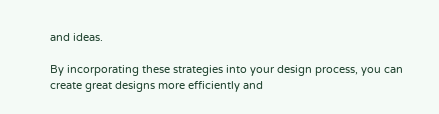and ideas.

By incorporating these strategies into your design process, you can create great designs more efficiently and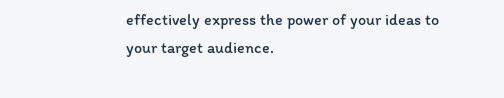effectively express the power of your ideas to your target audience.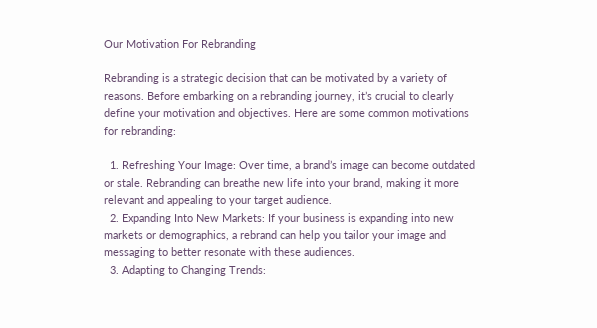Our Motivation For Rebranding

Rebranding is a strategic decision that can be motivated by a variety of reasons. Before embarking on a rebranding journey, it’s crucial to clearly define your motivation and objectives. Here are some common motivations for rebranding:

  1. Refreshing Your Image: Over time, a brand’s image can become outdated or stale. Rebranding can breathe new life into your brand, making it more relevant and appealing to your target audience.
  2. Expanding Into New Markets: If your business is expanding into new markets or demographics, a rebrand can help you tailor your image and messaging to better resonate with these audiences.
  3. Adapting to Changing Trends: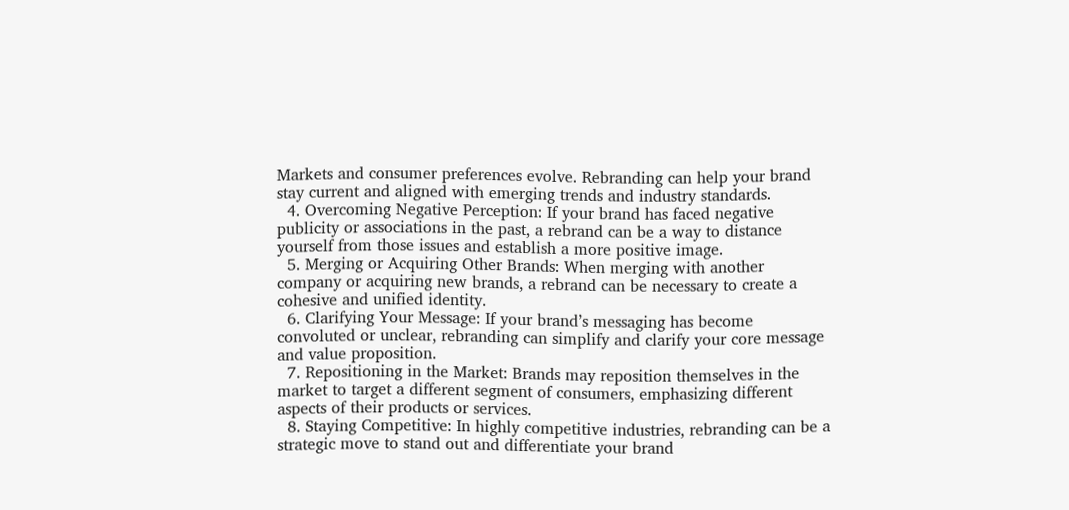Markets and consumer preferences evolve. Rebranding can help your brand stay current and aligned with emerging trends and industry standards.
  4. Overcoming Negative Perception: If your brand has faced negative publicity or associations in the past, a rebrand can be a way to distance yourself from those issues and establish a more positive image.
  5. Merging or Acquiring Other Brands: When merging with another company or acquiring new brands, a rebrand can be necessary to create a cohesive and unified identity.
  6. Clarifying Your Message: If your brand’s messaging has become convoluted or unclear, rebranding can simplify and clarify your core message and value proposition.
  7. Repositioning in the Market: Brands may reposition themselves in the market to target a different segment of consumers, emphasizing different aspects of their products or services.
  8. Staying Competitive: In highly competitive industries, rebranding can be a strategic move to stand out and differentiate your brand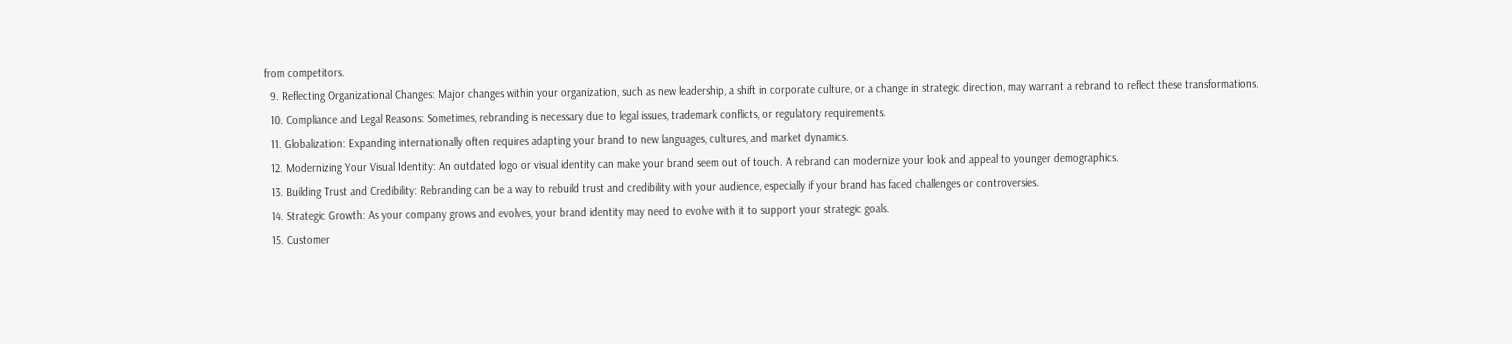from competitors.
  9. Reflecting Organizational Changes: Major changes within your organization, such as new leadership, a shift in corporate culture, or a change in strategic direction, may warrant a rebrand to reflect these transformations.
  10. Compliance and Legal Reasons: Sometimes, rebranding is necessary due to legal issues, trademark conflicts, or regulatory requirements.
  11. Globalization: Expanding internationally often requires adapting your brand to new languages, cultures, and market dynamics.
  12. Modernizing Your Visual Identity: An outdated logo or visual identity can make your brand seem out of touch. A rebrand can modernize your look and appeal to younger demographics.
  13. Building Trust and Credibility: Rebranding can be a way to rebuild trust and credibility with your audience, especially if your brand has faced challenges or controversies.
  14. Strategic Growth: As your company grows and evolves, your brand identity may need to evolve with it to support your strategic goals.
  15. Customer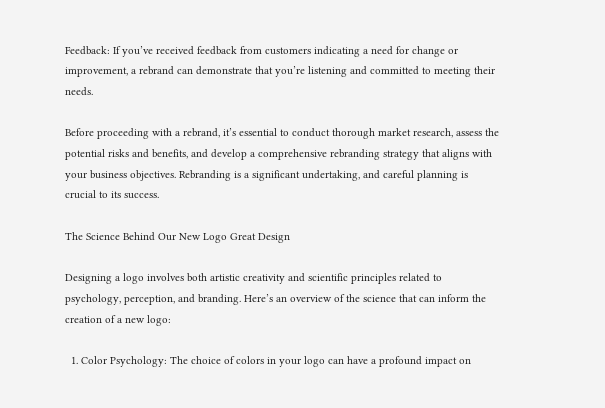Feedback: If you’ve received feedback from customers indicating a need for change or improvement, a rebrand can demonstrate that you’re listening and committed to meeting their needs.

Before proceeding with a rebrand, it’s essential to conduct thorough market research, assess the potential risks and benefits, and develop a comprehensive rebranding strategy that aligns with your business objectives. Rebranding is a significant undertaking, and careful planning is crucial to its success.

The Science Behind Our New Logo Great Design

Designing a logo involves both artistic creativity and scientific principles related to psychology, perception, and branding. Here’s an overview of the science that can inform the creation of a new logo:

  1. Color Psychology: The choice of colors in your logo can have a profound impact on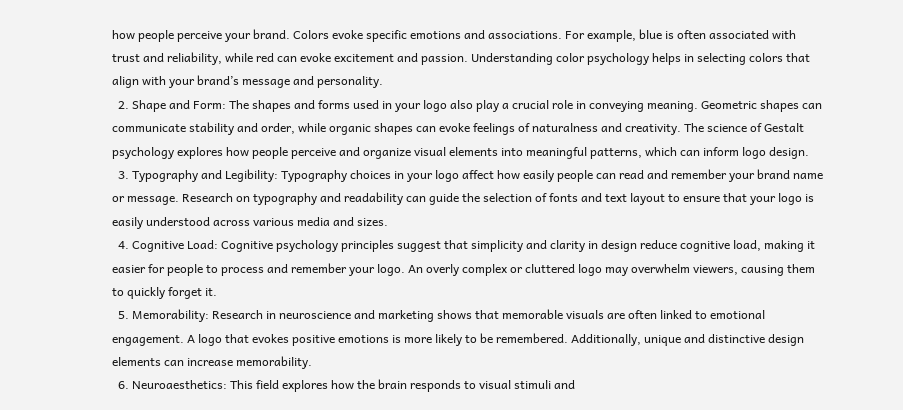how people perceive your brand. Colors evoke specific emotions and associations. For example, blue is often associated with trust and reliability, while red can evoke excitement and passion. Understanding color psychology helps in selecting colors that align with your brand’s message and personality.
  2. Shape and Form: The shapes and forms used in your logo also play a crucial role in conveying meaning. Geometric shapes can communicate stability and order, while organic shapes can evoke feelings of naturalness and creativity. The science of Gestalt psychology explores how people perceive and organize visual elements into meaningful patterns, which can inform logo design.
  3. Typography and Legibility: Typography choices in your logo affect how easily people can read and remember your brand name or message. Research on typography and readability can guide the selection of fonts and text layout to ensure that your logo is easily understood across various media and sizes.
  4. Cognitive Load: Cognitive psychology principles suggest that simplicity and clarity in design reduce cognitive load, making it easier for people to process and remember your logo. An overly complex or cluttered logo may overwhelm viewers, causing them to quickly forget it.
  5. Memorability: Research in neuroscience and marketing shows that memorable visuals are often linked to emotional engagement. A logo that evokes positive emotions is more likely to be remembered. Additionally, unique and distinctive design elements can increase memorability.
  6. Neuroaesthetics: This field explores how the brain responds to visual stimuli and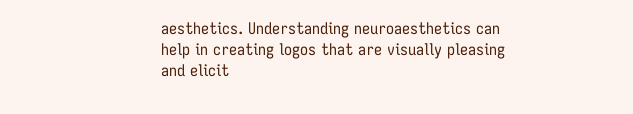aesthetics. Understanding neuroaesthetics can help in creating logos that are visually pleasing and elicit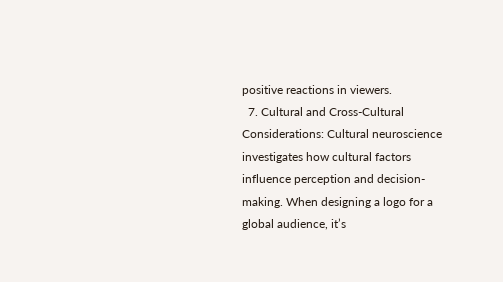positive reactions in viewers.
  7. Cultural and Cross-Cultural Considerations: Cultural neuroscience investigates how cultural factors influence perception and decision-making. When designing a logo for a global audience, it’s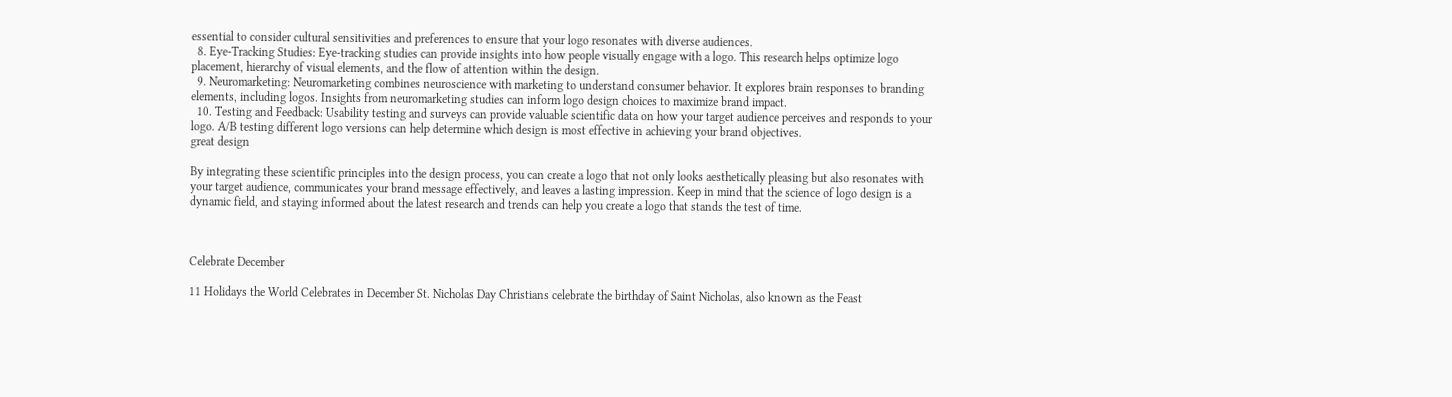essential to consider cultural sensitivities and preferences to ensure that your logo resonates with diverse audiences.
  8. Eye-Tracking Studies: Eye-tracking studies can provide insights into how people visually engage with a logo. This research helps optimize logo placement, hierarchy of visual elements, and the flow of attention within the design.
  9. Neuromarketing: Neuromarketing combines neuroscience with marketing to understand consumer behavior. It explores brain responses to branding elements, including logos. Insights from neuromarketing studies can inform logo design choices to maximize brand impact.
  10. Testing and Feedback: Usability testing and surveys can provide valuable scientific data on how your target audience perceives and responds to your logo. A/B testing different logo versions can help determine which design is most effective in achieving your brand objectives.
great design

By integrating these scientific principles into the design process, you can create a logo that not only looks aesthetically pleasing but also resonates with your target audience, communicates your brand message effectively, and leaves a lasting impression. Keep in mind that the science of logo design is a dynamic field, and staying informed about the latest research and trends can help you create a logo that stands the test of time.



Celebrate December

11 Holidays the World Celebrates in December St. Nicholas Day Christians celebrate the birthday of Saint Nicholas, also known as the Feast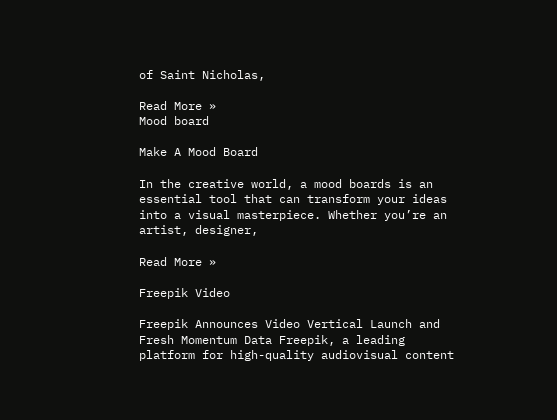of Saint Nicholas,

Read More »
Mood board

Make A Mood Board

In the creative world, a mood boards is an essential tool that can transform your ideas into a visual masterpiece. Whether you’re an artist, designer,

Read More »

Freepik Video

Freepik Announces Video Vertical Launch and Fresh Momentum Data Freepik, a leading platform for high-quality audiovisual content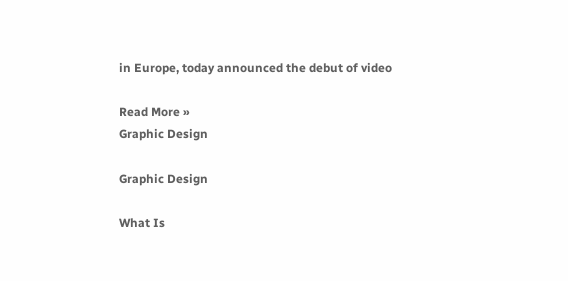in Europe, today announced the debut of video

Read More »
Graphic Design

Graphic Design

What Is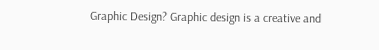Graphic Design? Graphic design is a creative and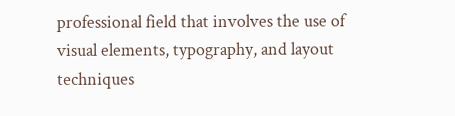professional field that involves the use of visual elements, typography, and layout techniques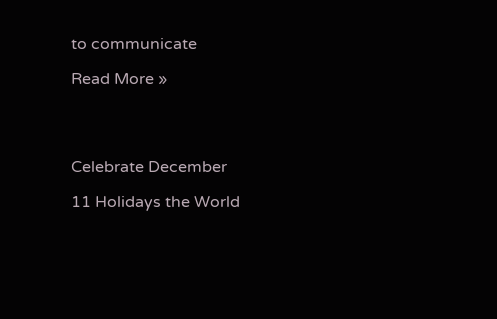to communicate

Read More »




Celebrate December

11 Holidays the World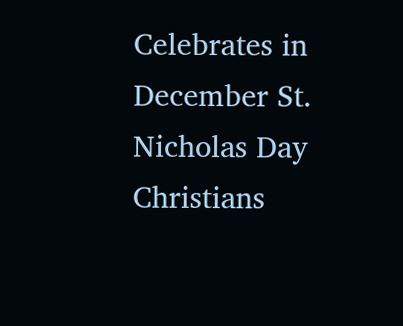Celebrates in December St. Nicholas Day Christians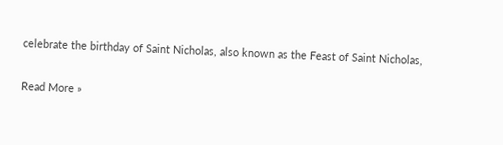celebrate the birthday of Saint Nicholas, also known as the Feast of Saint Nicholas,

Read More »